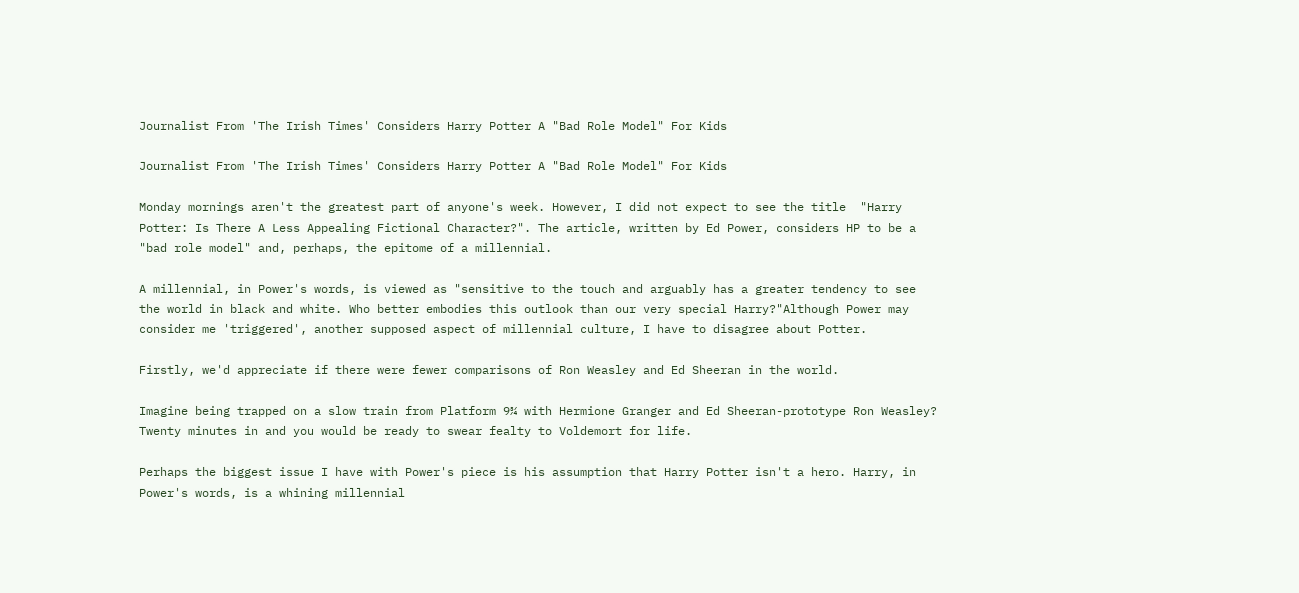Journalist From 'The Irish Times' Considers Harry Potter A "Bad Role Model" For Kids

Journalist From 'The Irish Times' Considers Harry Potter A "Bad Role Model" For Kids

Monday mornings aren't the greatest part of anyone's week. However, I did not expect to see the title  "Harry Potter: Is There A Less Appealing Fictional Character?". The article, written by Ed Power, considers HP to be a "bad role model" and, perhaps, the epitome of a millennial.

A millennial, in Power's words, is viewed as "sensitive to the touch and arguably has a greater tendency to see the world in black and white. Who better embodies this outlook than our very special Harry?"Although Power may consider me 'triggered', another supposed aspect of millennial culture, I have to disagree about Potter.

Firstly, we'd appreciate if there were fewer comparisons of Ron Weasley and Ed Sheeran in the world.

Imagine being trapped on a slow train from Platform 9¾ with Hermione Granger and Ed Sheeran-prototype Ron Weasley? Twenty minutes in and you would be ready to swear fealty to Voldemort for life.

Perhaps the biggest issue I have with Power's piece is his assumption that Harry Potter isn't a hero. Harry, in Power's words, is a whining millennial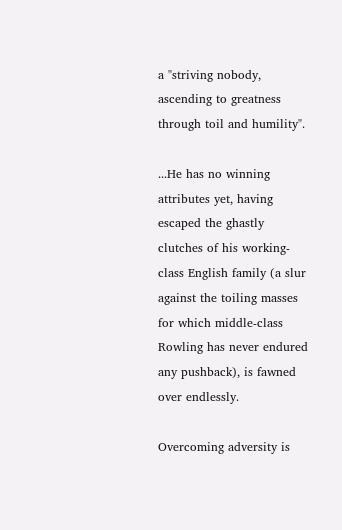a "striving nobody, ascending to greatness through toil and humility".

...He has no winning attributes yet, having escaped the ghastly clutches of his working-class English family (a slur against the toiling masses for which middle-class Rowling has never endured any pushback), is fawned over endlessly.

Overcoming adversity is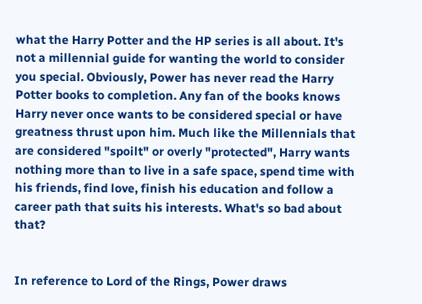what the Harry Potter and the HP series is all about. It's not a millennial guide for wanting the world to consider you special. Obviously, Power has never read the Harry Potter books to completion. Any fan of the books knows Harry never once wants to be considered special or have greatness thrust upon him. Much like the Millennials that are considered "spoilt" or overly "protected", Harry wants nothing more than to live in a safe space, spend time with his friends, find love, finish his education and follow a career path that suits his interests. What's so bad about that?


In reference to Lord of the Rings, Power draws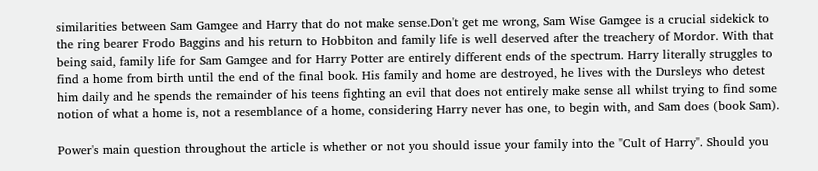similarities between Sam Gamgee and Harry that do not make sense.Don't get me wrong, Sam Wise Gamgee is a crucial sidekick to the ring bearer Frodo Baggins and his return to Hobbiton and family life is well deserved after the treachery of Mordor. With that being said, family life for Sam Gamgee and for Harry Potter are entirely different ends of the spectrum. Harry literally struggles to find a home from birth until the end of the final book. His family and home are destroyed, he lives with the Dursleys who detest him daily and he spends the remainder of his teens fighting an evil that does not entirely make sense all whilst trying to find some notion of what a home is, not a resemblance of a home, considering Harry never has one, to begin with, and Sam does (book Sam).

Power's main question throughout the article is whether or not you should issue your family into the "Cult of Harry". Should you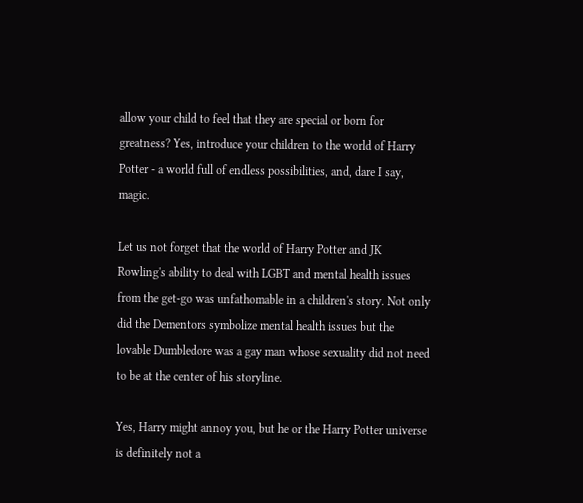allow your child to feel that they are special or born for greatness? Yes, introduce your children to the world of Harry Potter - a world full of endless possibilities, and, dare I say, magic.

Let us not forget that the world of Harry Potter and JK Rowling's ability to deal with LGBT and mental health issues from the get-go was unfathomable in a children's story. Not only did the Dementors symbolize mental health issues but the lovable Dumbledore was a gay man whose sexuality did not need to be at the center of his storyline.

Yes, Harry might annoy you, but he or the Harry Potter universe is definitely not a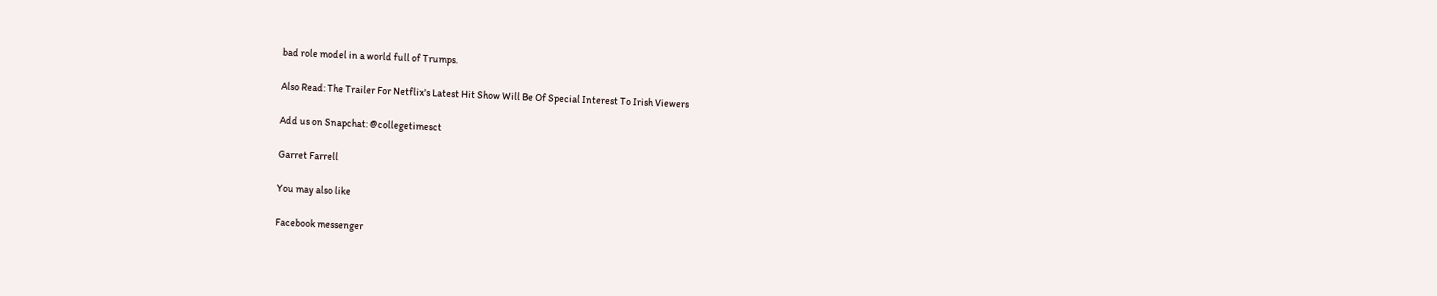bad role model in a world full of Trumps.

Also Read: The Trailer For Netflix's Latest Hit Show Will Be Of Special Interest To Irish Viewers

Add us on Snapchat: @collegetimesct

Garret Farrell

You may also like

Facebook messenger